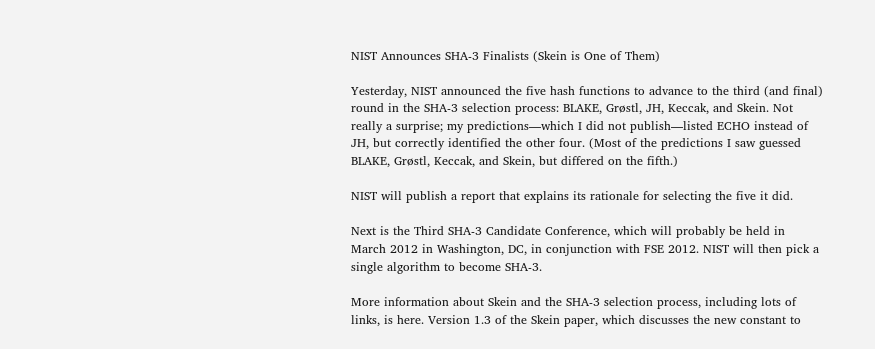NIST Announces SHA-3 Finalists (Skein is One of Them)

Yesterday, NIST announced the five hash functions to advance to the third (and final) round in the SHA-3 selection process: BLAKE, Grøstl, JH, Keccak, and Skein. Not really a surprise; my predictions—which I did not publish—listed ECHO instead of JH, but correctly identified the other four. (Most of the predictions I saw guessed BLAKE, Grøstl, Keccak, and Skein, but differed on the fifth.)

NIST will publish a report that explains its rationale for selecting the five it did.

Next is the Third SHA-3 Candidate Conference, which will probably be held in March 2012 in Washington, DC, in conjunction with FSE 2012. NIST will then pick a single algorithm to become SHA-3.

More information about Skein and the SHA-3 selection process, including lots of links, is here. Version 1.3 of the Skein paper, which discusses the new constant to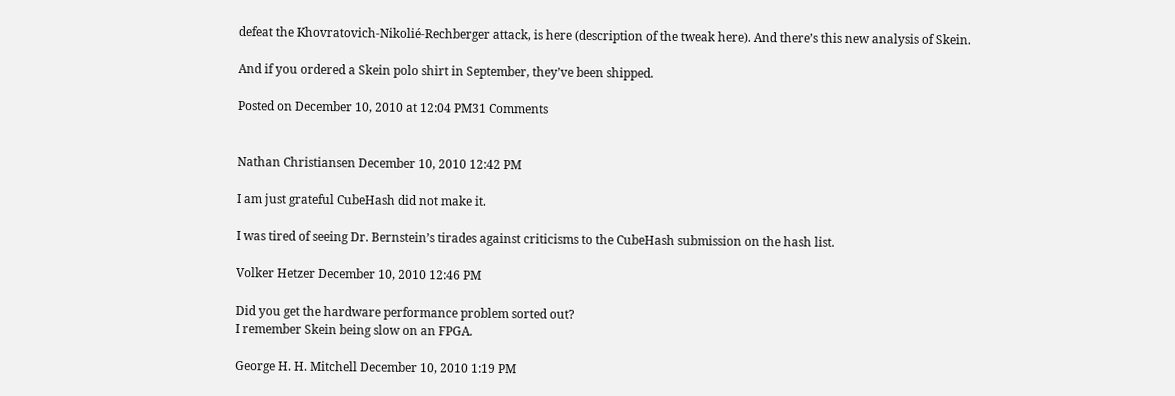defeat the Khovratovich-Nikolié-Rechberger attack, is here (description of the tweak here). And there’s this new analysis of Skein.

And if you ordered a Skein polo shirt in September, they’ve been shipped.

Posted on December 10, 2010 at 12:04 PM31 Comments


Nathan Christiansen December 10, 2010 12:42 PM

I am just grateful CubeHash did not make it.

I was tired of seeing Dr. Bernstein’s tirades against criticisms to the CubeHash submission on the hash list.

Volker Hetzer December 10, 2010 12:46 PM

Did you get the hardware performance problem sorted out?
I remember Skein being slow on an FPGA.

George H. H. Mitchell December 10, 2010 1:19 PM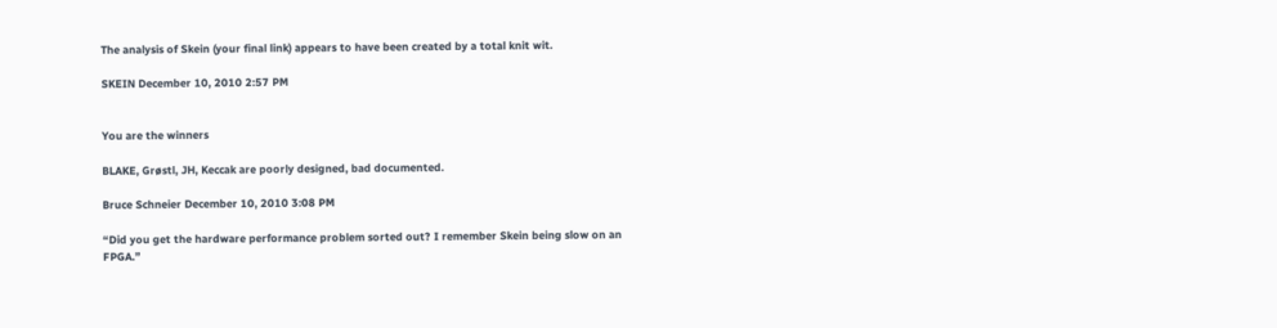The analysis of Skein (your final link) appears to have been created by a total knit wit.

SKEIN December 10, 2010 2:57 PM


You are the winners

BLAKE, Grøstl, JH, Keccak are poorly designed, bad documented.

Bruce Schneier December 10, 2010 3:08 PM

“Did you get the hardware performance problem sorted out? I remember Skein being slow on an FPGA.”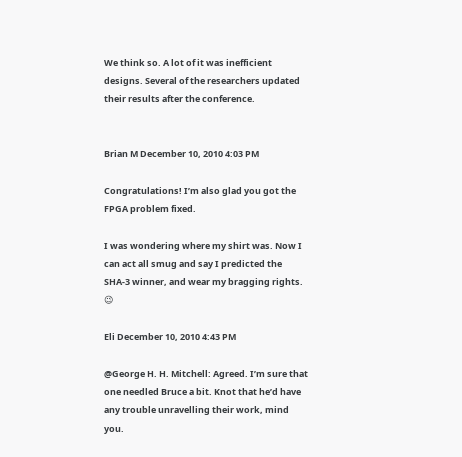We think so. A lot of it was inefficient designs. Several of the researchers updated their results after the conference.


Brian M December 10, 2010 4:03 PM

Congratulations! I’m also glad you got the FPGA problem fixed.

I was wondering where my shirt was. Now I can act all smug and say I predicted the SHA-3 winner, and wear my bragging rights. 😉

Eli December 10, 2010 4:43 PM

@George H. H. Mitchell: Agreed. I’m sure that one needled Bruce a bit. Knot that he’d have any trouble unravelling their work, mind you.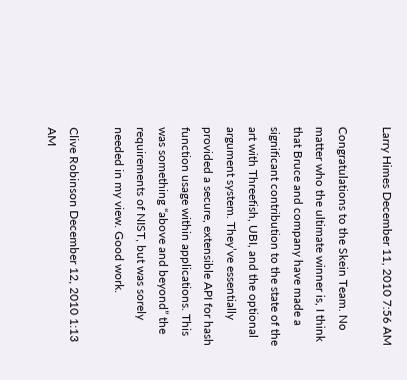Larry Himes December 11, 2010 7:56 AM

Congratulations to the Skein Team. No matter who the ultimate winner is, I think that Bruce and company have made a significant contribution to the state of the art with Threefish, UBI, and the optional argument system. They’ve essentially provided a secure, extensible API for hash function usage within applications. This was something “above and beyond” the requirements of NIST, but was sorely needed in my view. Good work.

Clive Robinson December 12, 2010 1:13 AM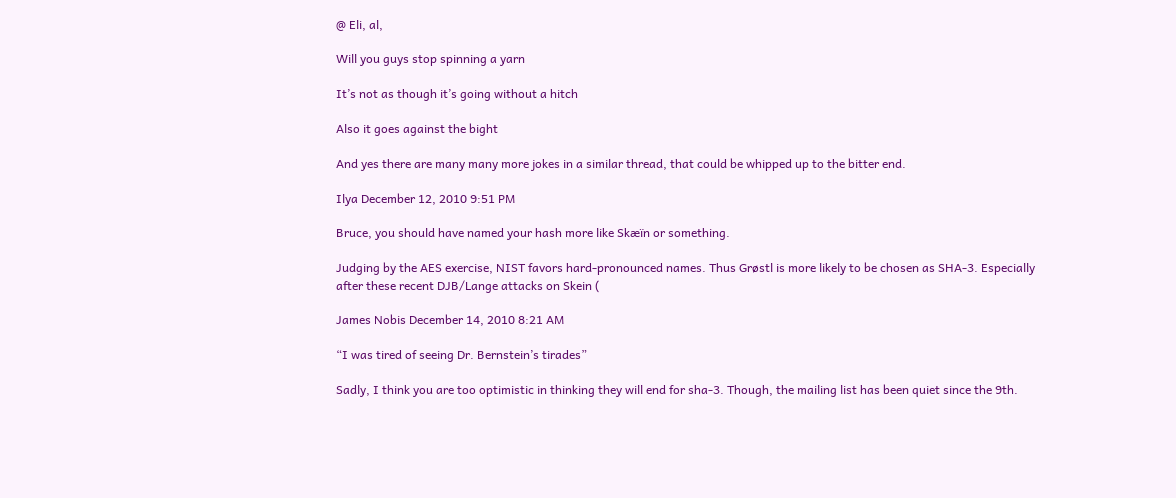@ Eli, al,

Will you guys stop spinning a yarn

It’s not as though it’s going without a hitch

Also it goes against the bight

And yes there are many many more jokes in a similar thread, that could be whipped up to the bitter end.

Ilya December 12, 2010 9:51 PM

Bruce, you should have named your hash more like Skæïn or something.

Judging by the AES exercise, NIST favors hard-pronounced names. Thus Grøstl is more likely to be chosen as SHA-3. Especially after these recent DJB/Lange attacks on Skein (

James Nobis December 14, 2010 8:21 AM

“I was tired of seeing Dr. Bernstein’s tirades”

Sadly, I think you are too optimistic in thinking they will end for sha-3. Though, the mailing list has been quiet since the 9th.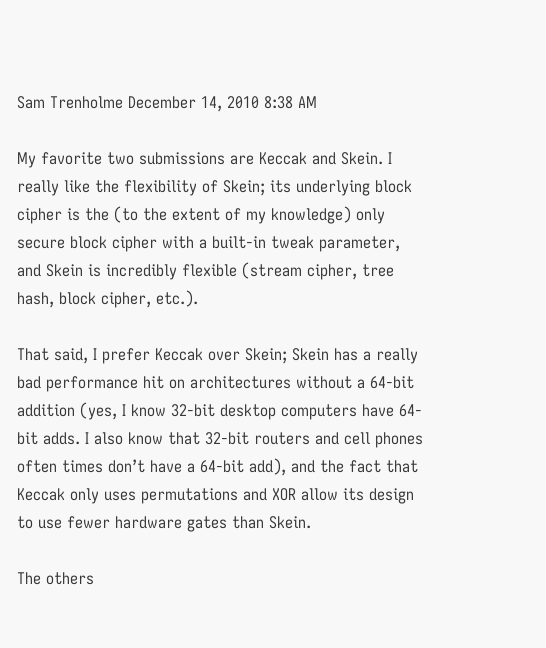Sam Trenholme December 14, 2010 8:38 AM

My favorite two submissions are Keccak and Skein. I really like the flexibility of Skein; its underlying block cipher is the (to the extent of my knowledge) only secure block cipher with a built-in tweak parameter, and Skein is incredibly flexible (stream cipher, tree hash, block cipher, etc.).

That said, I prefer Keccak over Skein; Skein has a really bad performance hit on architectures without a 64-bit addition (yes, I know 32-bit desktop computers have 64-bit adds. I also know that 32-bit routers and cell phones often times don’t have a 64-bit add), and the fact that Keccak only uses permutations and XOR allow its design to use fewer hardware gates than Skein.

The others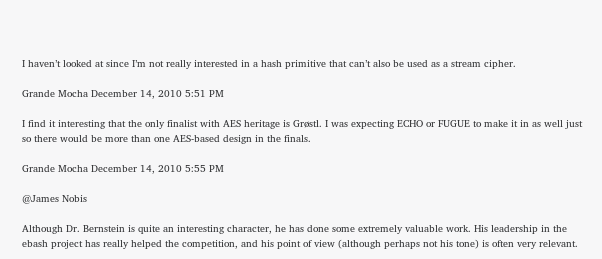I haven’t looked at since I’m not really interested in a hash primitive that can’t also be used as a stream cipher.

Grande Mocha December 14, 2010 5:51 PM

I find it interesting that the only finalist with AES heritage is Grøstl. I was expecting ECHO or FUGUE to make it in as well just so there would be more than one AES-based design in the finals.

Grande Mocha December 14, 2010 5:55 PM

@James Nobis

Although Dr. Bernstein is quite an interesting character, he has done some extremely valuable work. His leadership in the ebash project has really helped the competition, and his point of view (although perhaps not his tone) is often very relevant.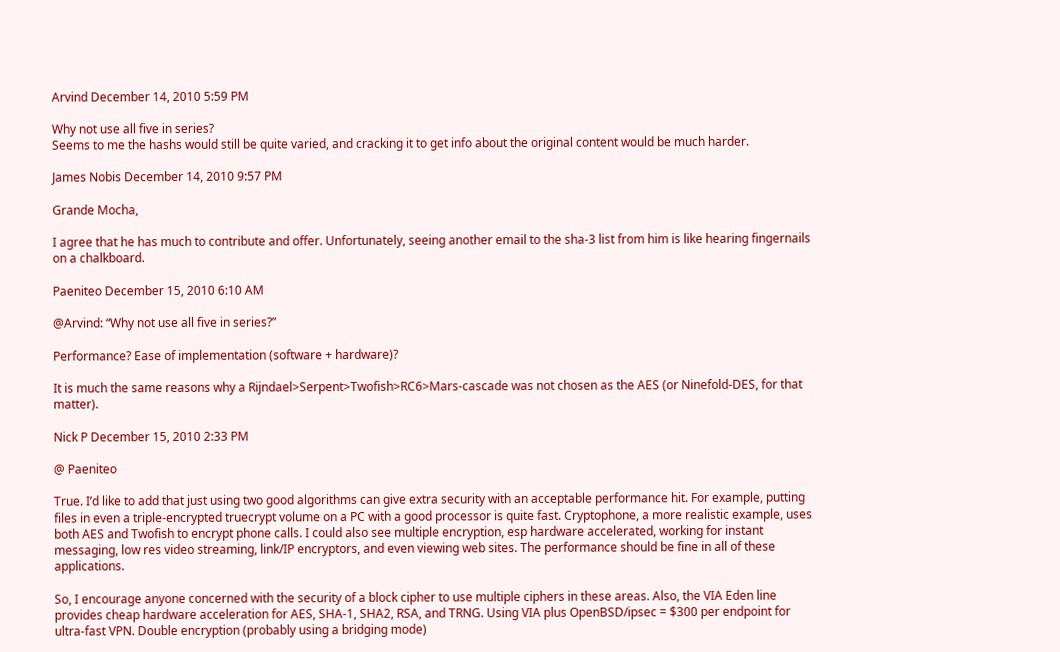Arvind December 14, 2010 5:59 PM

Why not use all five in series?
Seems to me the hashs would still be quite varied, and cracking it to get info about the original content would be much harder.

James Nobis December 14, 2010 9:57 PM

Grande Mocha,

I agree that he has much to contribute and offer. Unfortunately, seeing another email to the sha-3 list from him is like hearing fingernails on a chalkboard.

Paeniteo December 15, 2010 6:10 AM

@Arvind: “Why not use all five in series?”

Performance? Ease of implementation (software + hardware)?

It is much the same reasons why a Rijndael>Serpent>Twofish>RC6>Mars-cascade was not chosen as the AES (or Ninefold-DES, for that matter).

Nick P December 15, 2010 2:33 PM

@ Paeniteo

True. I’d like to add that just using two good algorithms can give extra security with an acceptable performance hit. For example, putting files in even a triple-encrypted truecrypt volume on a PC with a good processor is quite fast. Cryptophone, a more realistic example, uses both AES and Twofish to encrypt phone calls. I could also see multiple encryption, esp hardware accelerated, working for instant messaging, low res video streaming, link/IP encryptors, and even viewing web sites. The performance should be fine in all of these applications.

So, I encourage anyone concerned with the security of a block cipher to use multiple ciphers in these areas. Also, the VIA Eden line provides cheap hardware acceleration for AES, SHA-1, SHA2, RSA, and TRNG. Using VIA plus OpenBSD/ipsec = $300 per endpoint for ultra-fast VPN. Double encryption (probably using a bridging mode)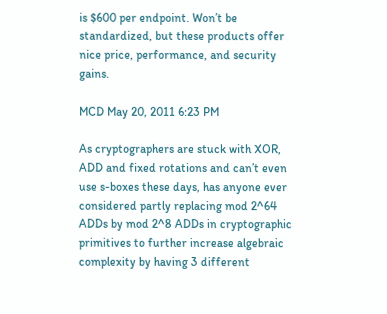is $600 per endpoint. Won’t be standardized, but these products offer nice price, performance, and security gains.

MCD May 20, 2011 6:23 PM

As cryptographers are stuck with XOR, ADD and fixed rotations and can’t even use s-boxes these days, has anyone ever considered partly replacing mod 2^64 ADDs by mod 2^8 ADDs in cryptographic primitives to further increase algebraic complexity by having 3 different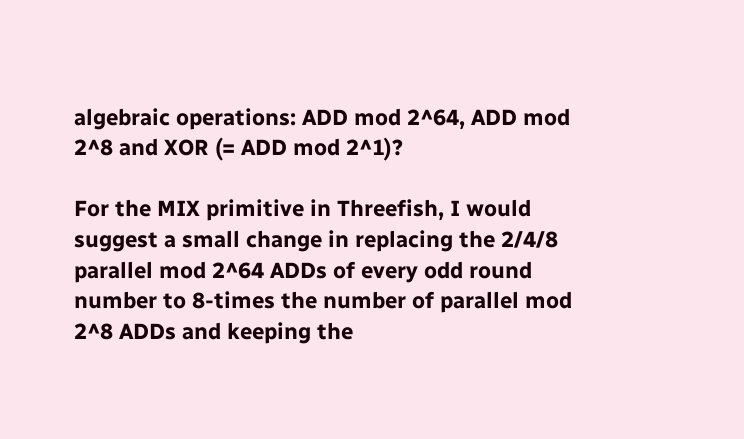algebraic operations: ADD mod 2^64, ADD mod 2^8 and XOR (= ADD mod 2^1)?

For the MIX primitive in Threefish, I would suggest a small change in replacing the 2/4/8 parallel mod 2^64 ADDs of every odd round number to 8-times the number of parallel mod 2^8 ADDs and keeping the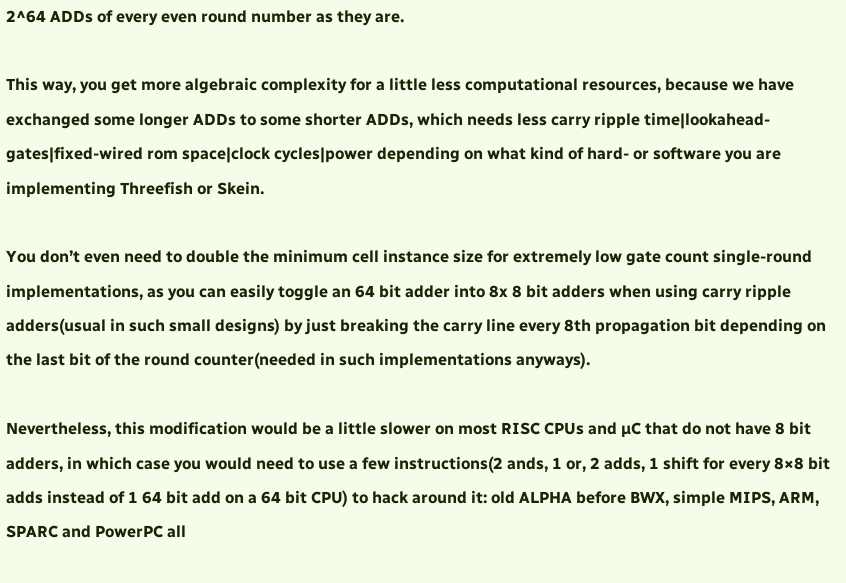2^64 ADDs of every even round number as they are.

This way, you get more algebraic complexity for a little less computational resources, because we have exchanged some longer ADDs to some shorter ADDs, which needs less carry ripple time|lookahead-gates|fixed-wired rom space|clock cycles|power depending on what kind of hard- or software you are implementing Threefish or Skein.

You don’t even need to double the minimum cell instance size for extremely low gate count single-round implementations, as you can easily toggle an 64 bit adder into 8x 8 bit adders when using carry ripple adders(usual in such small designs) by just breaking the carry line every 8th propagation bit depending on the last bit of the round counter(needed in such implementations anyways).

Nevertheless, this modification would be a little slower on most RISC CPUs and µC that do not have 8 bit adders, in which case you would need to use a few instructions(2 ands, 1 or, 2 adds, 1 shift for every 8×8 bit adds instead of 1 64 bit add on a 64 bit CPU) to hack around it: old ALPHA before BWX, simple MIPS, ARM, SPARC and PowerPC all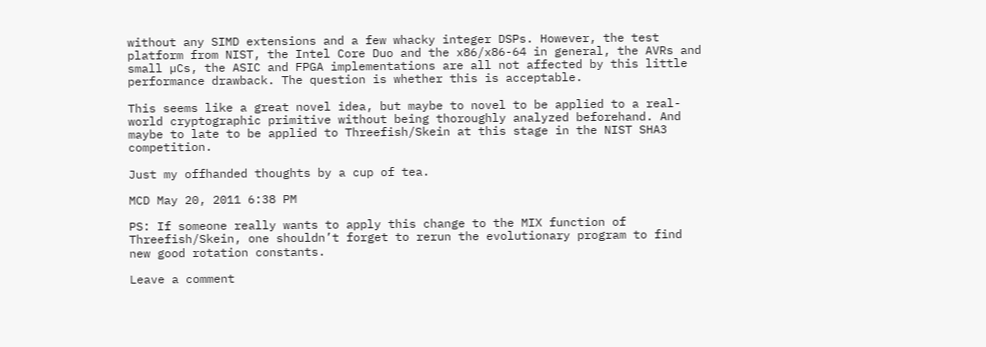without any SIMD extensions and a few whacky integer DSPs. However, the test platform from NIST, the Intel Core Duo and the x86/x86-64 in general, the AVRs and small µCs, the ASIC and FPGA implementations are all not affected by this little performance drawback. The question is whether this is acceptable.

This seems like a great novel idea, but maybe to novel to be applied to a real-world cryptographic primitive without being thoroughly analyzed beforehand. And maybe to late to be applied to Threefish/Skein at this stage in the NIST SHA3 competition.

Just my offhanded thoughts by a cup of tea.

MCD May 20, 2011 6:38 PM

PS: If someone really wants to apply this change to the MIX function of Threefish/Skein, one shouldn’t forget to rerun the evolutionary program to find new good rotation constants.

Leave a comment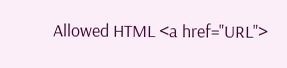Allowed HTML <a href="URL">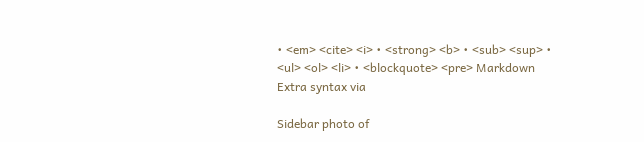• <em> <cite> <i> • <strong> <b> • <sub> <sup> • <ul> <ol> <li> • <blockquote> <pre> Markdown Extra syntax via

Sidebar photo of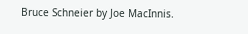Bruce Schneier by Joe MacInnis.